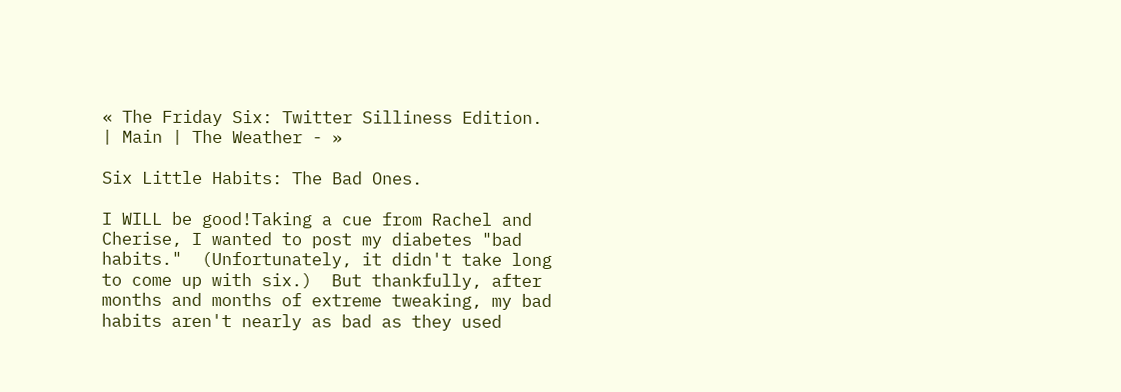« The Friday Six: Twitter Silliness Edition. | Main | The Weather - »

Six Little Habits: The Bad Ones.

I WILL be good!Taking a cue from Rachel and Cherise, I wanted to post my diabetes "bad habits."  (Unfortunately, it didn't take long to come up with six.)  But thankfully, after months and months of extreme tweaking, my bad habits aren't nearly as bad as they used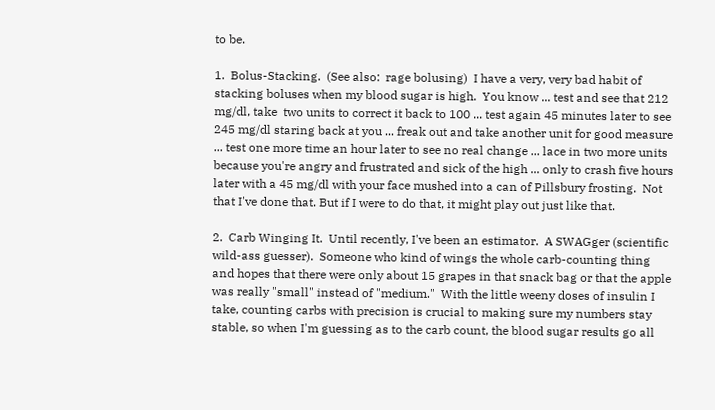to be.

1.  Bolus-Stacking.  (See also:  rage bolusing)  I have a very, very bad habit of stacking boluses when my blood sugar is high.  You know ... test and see that 212 mg/dl, take  two units to correct it back to 100 ... test again 45 minutes later to see 245 mg/dl staring back at you ... freak out and take another unit for good measure ... test one more time an hour later to see no real change ... lace in two more units because you're angry and frustrated and sick of the high ... only to crash five hours later with a 45 mg/dl with your face mushed into a can of Pillsbury frosting.  Not that I've done that. But if I were to do that, it might play out just like that.

2.  Carb Winging It.  Until recently, I've been an estimator.  A SWAGger (scientific wild-ass guesser).  Someone who kind of wings the whole carb-counting thing and hopes that there were only about 15 grapes in that snack bag or that the apple was really "small" instead of "medium."  With the little weeny doses of insulin I take, counting carbs with precision is crucial to making sure my numbers stay stable, so when I'm guessing as to the carb count, the blood sugar results go all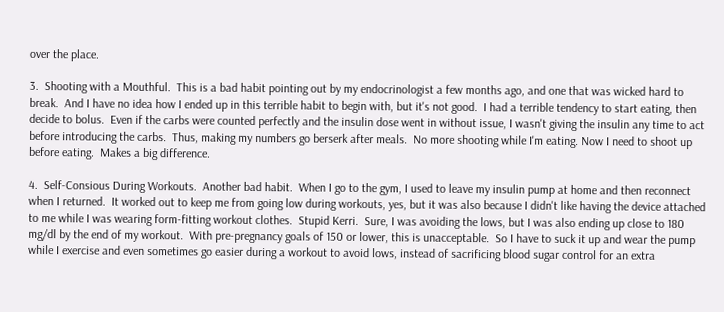over the place.

3.  Shooting with a Mouthful.  This is a bad habit pointing out by my endocrinologist a few months ago, and one that was wicked hard to break.  And I have no idea how I ended up in this terrible habit to begin with, but it's not good.  I had a terrible tendency to start eating, then decide to bolus.  Even if the carbs were counted perfectly and the insulin dose went in without issue, I wasn't giving the insulin any time to act before introducing the carbs.  Thus, making my numbers go berserk after meals.  No more shooting while I'm eating. Now I need to shoot up before eating.  Makes a big difference.

4.  Self-Consious During Workouts.  Another bad habit.  When I go to the gym, I used to leave my insulin pump at home and then reconnect when I returned.  It worked out to keep me from going low during workouts, yes, but it was also because I didn't like having the device attached to me while I was wearing form-fitting workout clothes.  Stupid Kerri.  Sure, I was avoiding the lows, but I was also ending up close to 180 mg/dl by the end of my workout.  With pre-pregnancy goals of 150 or lower, this is unacceptable.  So I have to suck it up and wear the pump while I exercise and even sometimes go easier during a workout to avoid lows, instead of sacrificing blood sugar control for an extra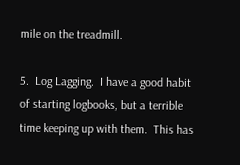mile on the treadmill.

5.  Log Lagging.  I have a good habit of starting logbooks, but a terrible time keeping up with them.  This has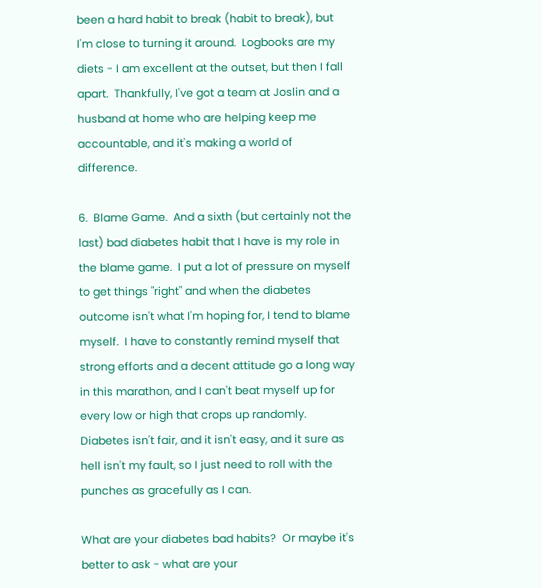been a hard habit to break (habit to break), but I'm close to turning it around.  Logbooks are my diets - I am excellent at the outset, but then I fall apart.  Thankfully, I've got a team at Joslin and a husband at home who are helping keep me accountable, and it's making a world of difference.

6.  Blame Game.  And a sixth (but certainly not the last) bad diabetes habit that I have is my role in the blame game.  I put a lot of pressure on myself to get things "right" and when the diabetes outcome isn't what I'm hoping for, I tend to blame myself.  I have to constantly remind myself that strong efforts and a decent attitude go a long way in this marathon, and I can't beat myself up for every low or high that crops up randomly.  Diabetes isn't fair, and it isn't easy, and it sure as hell isn't my fault, so I just need to roll with the punches as gracefully as I can.

What are your diabetes bad habits?  Or maybe it's better to ask - what are your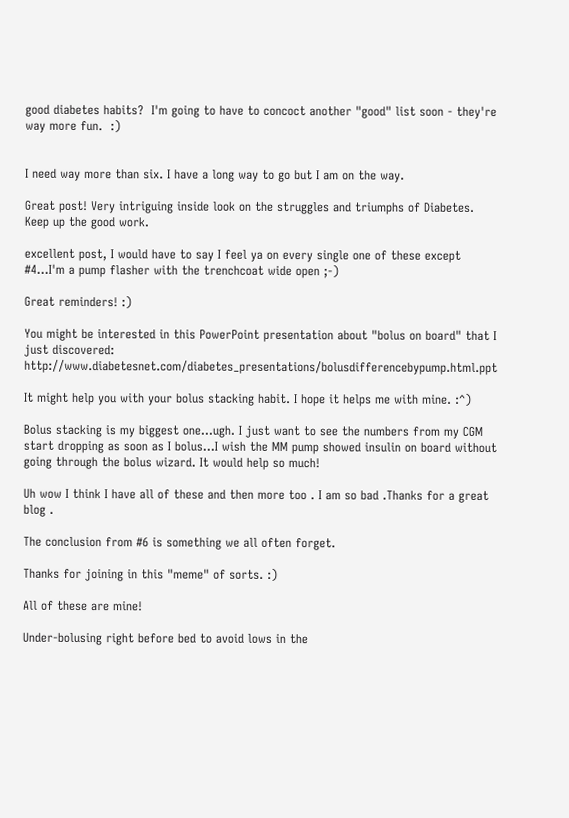good diabetes habits?  I'm going to have to concoct another "good" list soon - they're way more fun.  :)


I need way more than six. I have a long way to go but I am on the way.

Great post! Very intriguing inside look on the struggles and triumphs of Diabetes. Keep up the good work.

excellent post, I would have to say I feel ya on every single one of these except #4...I'm a pump flasher with the trenchcoat wide open ;-)

Great reminders! :)

You might be interested in this PowerPoint presentation about "bolus on board" that I just discovered: http://www.diabetesnet.com/diabetes_presentations/bolusdifferencebypump.html.ppt

It might help you with your bolus stacking habit. I hope it helps me with mine. :^)

Bolus stacking is my biggest one...ugh. I just want to see the numbers from my CGM start dropping as soon as I bolus...I wish the MM pump showed insulin on board without going through the bolus wizard. It would help so much!

Uh wow I think I have all of these and then more too . I am so bad .Thanks for a great blog .

The conclusion from #6 is something we all often forget.

Thanks for joining in this "meme" of sorts. :)

All of these are mine!

Under-bolusing right before bed to avoid lows in the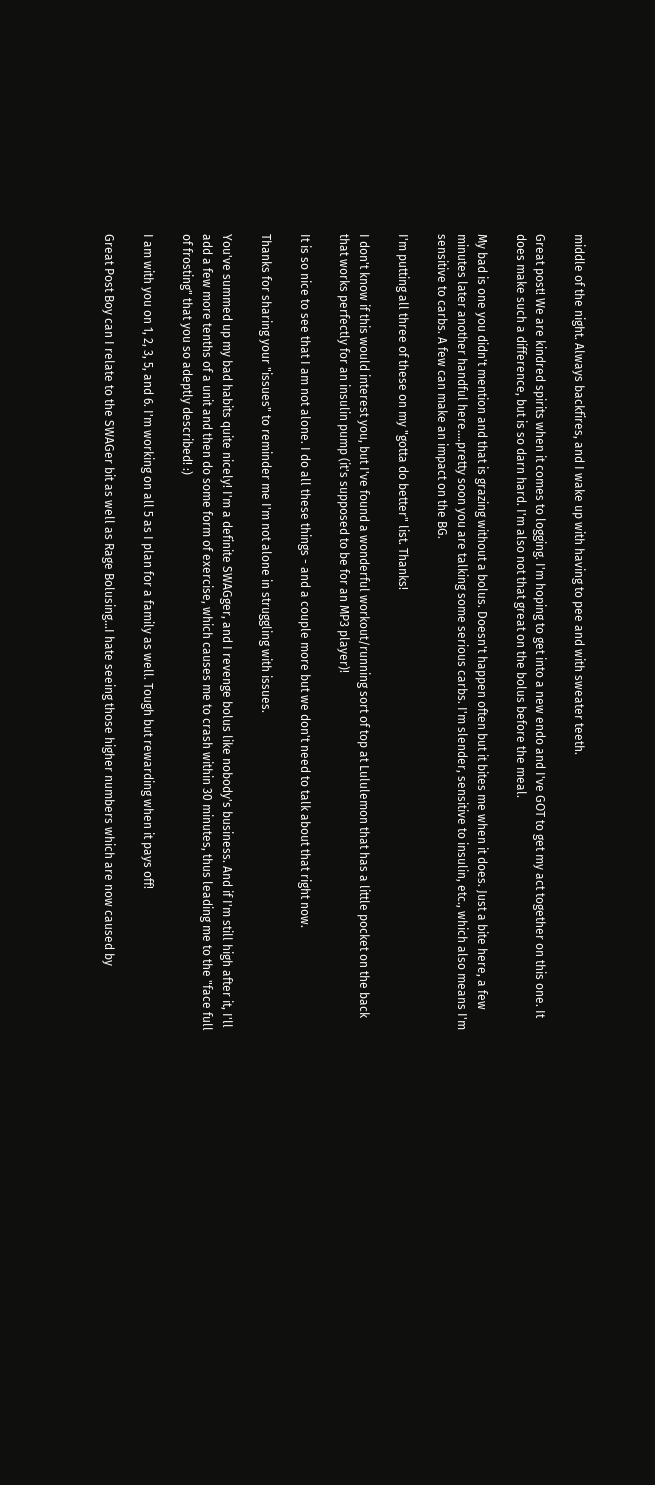middle of the night. Always backfires, and I wake up with having to pee and with sweater teeth.

Great post! We are kindred spirits when it comes to logging. I'm hoping to get into a new endo and I've GOT to get my act together on this one. It does make such a difference, but is so darn hard. I'm also not that great on the bolus before the meal.

My bad is one you didn't mention and that is grazing without a bolus. Doesn't happen often but it bites me when it does. Just a bite here, a few minutes later another handful here....pretty soon you are talking some serious carbs. I'm slender, sensitive to insulin, etc., which also means I'm sensitive to carbs. A few can make an impact on the BG.

I'm putting all three of these on my "gotta do better" list. Thanks!

I don't know if this would interest you, but I've found a wonderful workout/running sort of top at Lululemon that has a little pocket on the back that works perfectly for an insulin pump (it's supposed to be for an MP3 player)!

It is so nice to see that I am not alone. I do all these things - and a couple more but we don't need to talk about that right now.

Thanks for sharing your "issues" to reminder me I'm not alone in struggling with issues.

You've summed up my bad habits quite nicely! I'm a definite SWAGger, and I revenge bolus like nobody's business. And if I'm still high after it, I'll add a few more tenths of a unit and then do some form of exercise, which causes me to crash within 30 minutes, thus leading me to the "face full of frosting" that you so adeptly described! :)

I am with you on 1, 2, 3, 5, and 6. I'm working on all 5 as I plan for a family as well. Tough but rewarding when it pays off!

Great Post Boy can I relate to the SWAGer bit as well as Rage Bolusing...I hate seeing those higher numbers which are now caused by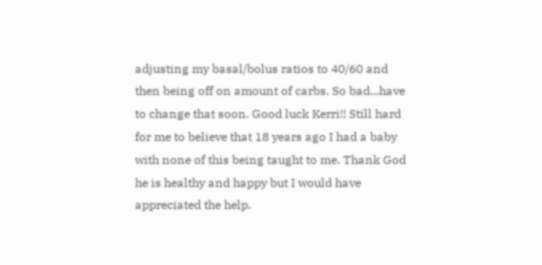adjusting my basal/bolus ratios to 40/60 and then being off on amount of carbs. So bad...have to change that soon. Good luck Kerri!! Still hard for me to believe that 18 years ago I had a baby with none of this being taught to me. Thank God he is healthy and happy but I would have appreciated the help.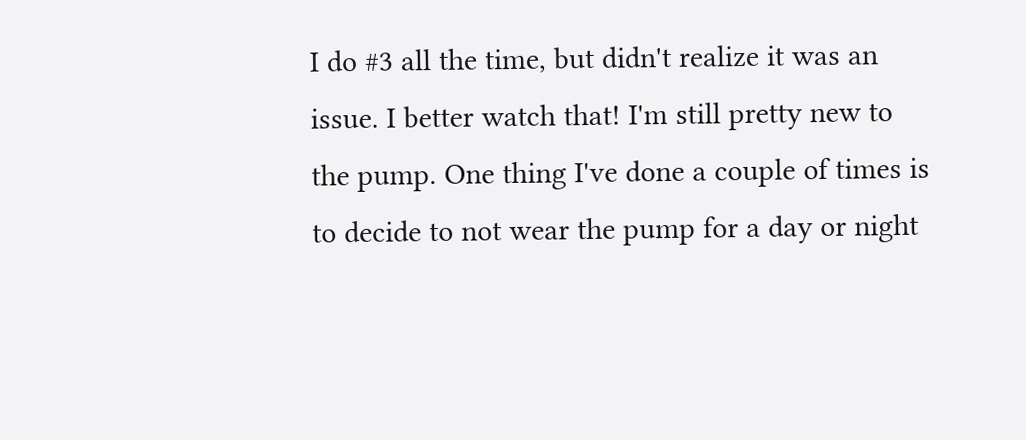I do #3 all the time, but didn't realize it was an issue. I better watch that! I'm still pretty new to the pump. One thing I've done a couple of times is to decide to not wear the pump for a day or night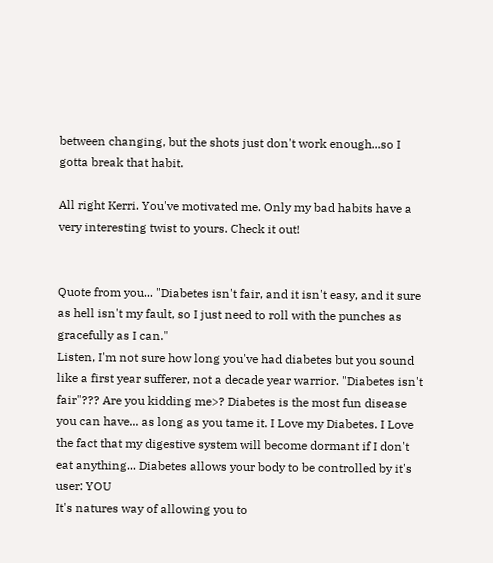between changing, but the shots just don't work enough...so I gotta break that habit.

All right Kerri. You've motivated me. Only my bad habits have a very interesting twist to yours. Check it out!


Quote from you... "Diabetes isn't fair, and it isn't easy, and it sure as hell isn't my fault, so I just need to roll with the punches as gracefully as I can."
Listen, I'm not sure how long you've had diabetes but you sound like a first year sufferer, not a decade year warrior. "Diabetes isn't fair"??? Are you kidding me>? Diabetes is the most fun disease you can have... as long as you tame it. I Love my Diabetes. I Love the fact that my digestive system will become dormant if I don't eat anything... Diabetes allows your body to be controlled by it's user: YOU
It's natures way of allowing you to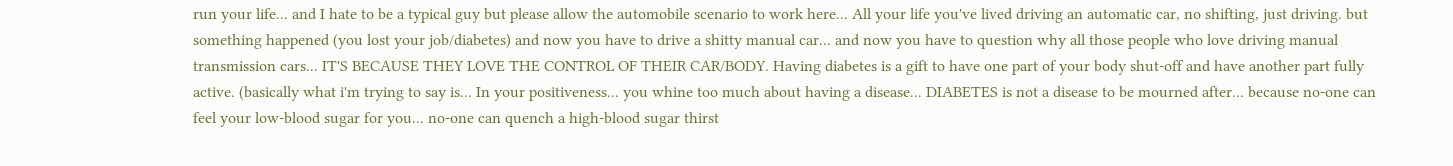run your life... and I hate to be a typical guy but please allow the automobile scenario to work here... All your life you've lived driving an automatic car, no shifting, just driving. but something happened (you lost your job/diabetes) and now you have to drive a shitty manual car... and now you have to question why all those people who love driving manual transmission cars... IT'S BECAUSE THEY LOVE THE CONTROL OF THEIR CAR/BODY. Having diabetes is a gift to have one part of your body shut-off and have another part fully active. (basically what i'm trying to say is... In your positiveness... you whine too much about having a disease... DIABETES is not a disease to be mourned after... because no-one can feel your low-blood sugar for you... no-one can quench a high-blood sugar thirst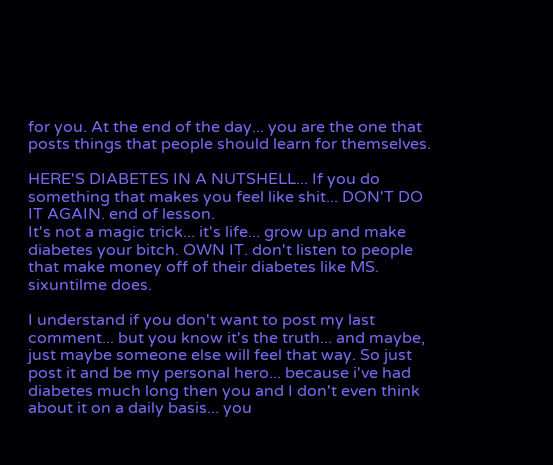for you. At the end of the day... you are the one that posts things that people should learn for themselves.

HERE'S DIABETES IN A NUTSHELL... If you do something that makes you feel like shit... DON'T DO IT AGAIN. end of lesson.
It's not a magic trick... it's life... grow up and make diabetes your bitch. OWN IT. don't listen to people that make money off of their diabetes like MS. sixuntilme does.

I understand if you don't want to post my last comment... but you know it's the truth... and maybe, just maybe someone else will feel that way. So just post it and be my personal hero... because i've had diabetes much long then you and I don't even think about it on a daily basis... you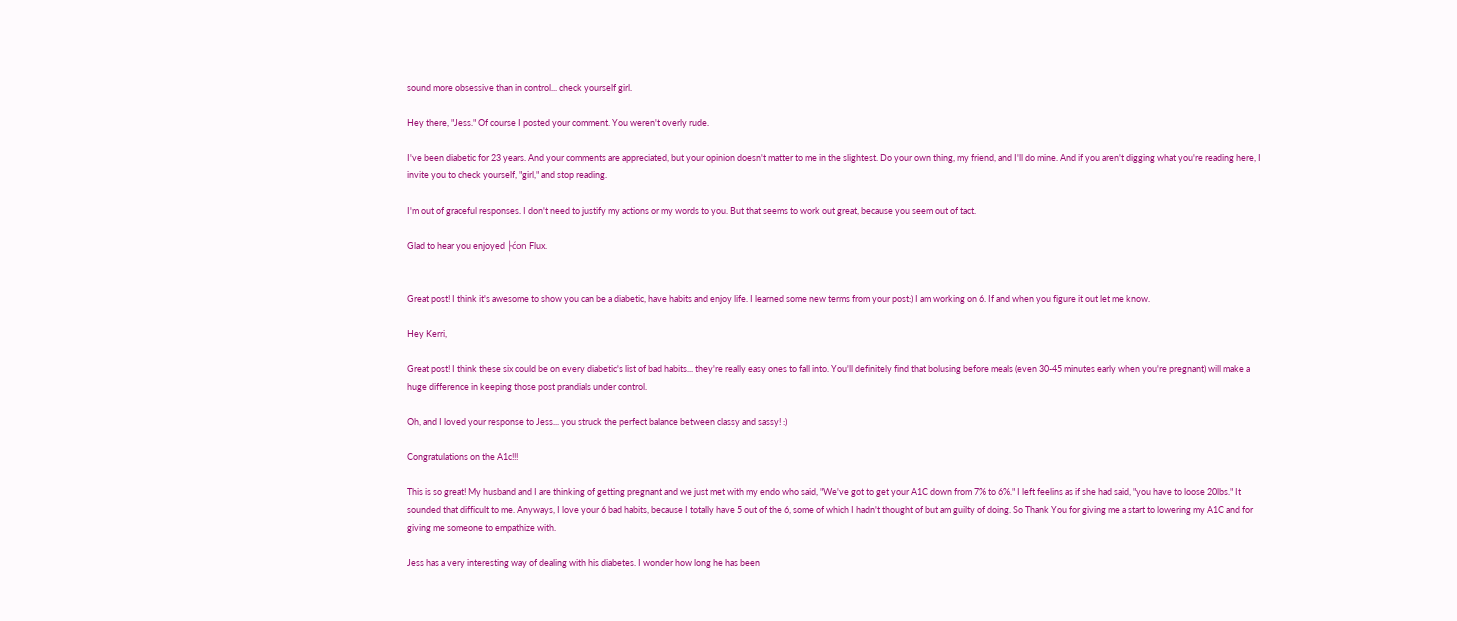sound more obsessive than in control... check yourself girl.

Hey there, "Jess." Of course I posted your comment. You weren't overly rude.

I've been diabetic for 23 years. And your comments are appreciated, but your opinion doesn't matter to me in the slightest. Do your own thing, my friend, and I'll do mine. And if you aren't digging what you're reading here, I invite you to check yourself, "girl," and stop reading.

I'm out of graceful responses. I don't need to justify my actions or my words to you. But that seems to work out great, because you seem out of tact.

Glad to hear you enjoyed ├ćon Flux.


Great post! I think it's awesome to show you can be a diabetic, have habits and enjoy life. I learned some new terms from your post:) I am working on 6. If and when you figure it out let me know.

Hey Kerri,

Great post! I think these six could be on every diabetic's list of bad habits... they're really easy ones to fall into. You'll definitely find that bolusing before meals (even 30-45 minutes early when you're pregnant) will make a huge difference in keeping those post prandials under control.

Oh, and I loved your response to Jess... you struck the perfect balance between classy and sassy! :)

Congratulations on the A1c!!!

This is so great! My husband and I are thinking of getting pregnant and we just met with my endo who said, "We've got to get your A1C down from 7% to 6%." I left feelins as if she had said, "you have to loose 20lbs." It sounded that difficult to me. Anyways, I love your 6 bad habits, because I totally have 5 out of the 6, some of which I hadn't thought of but am guilty of doing. So Thank You for giving me a start to lowering my A1C and for giving me someone to empathize with.

Jess has a very interesting way of dealing with his diabetes. I wonder how long he has been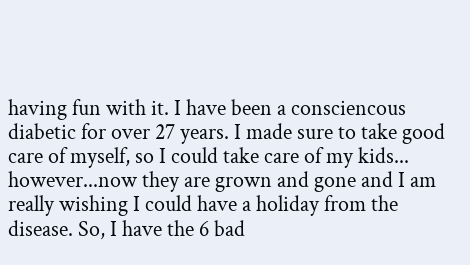having fun with it. I have been a consciencous diabetic for over 27 years. I made sure to take good care of myself, so I could take care of my kids... however...now they are grown and gone and I am really wishing I could have a holiday from the disease. So, I have the 6 bad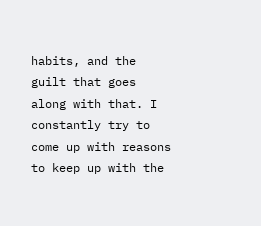habits, and the guilt that goes along with that. I constantly try to come up with reasons to keep up with the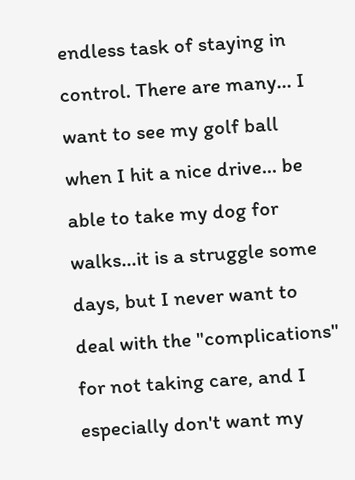endless task of staying in control. There are many... I want to see my golf ball when I hit a nice drive... be able to take my dog for walks...it is a struggle some days, but I never want to deal with the "complications" for not taking care, and I especially don't want my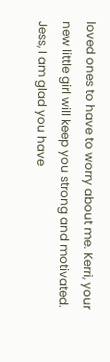loved ones to have to worry about me. Kerri, your new little girl will keep you strong and motivated. Jess, I am glad you have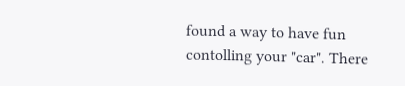found a way to have fun contolling your "car". There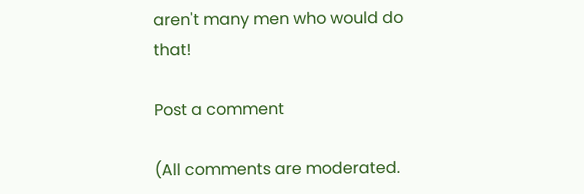aren't many men who would do that!

Post a comment

(All comments are moderated.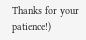Thanks for your patience!)